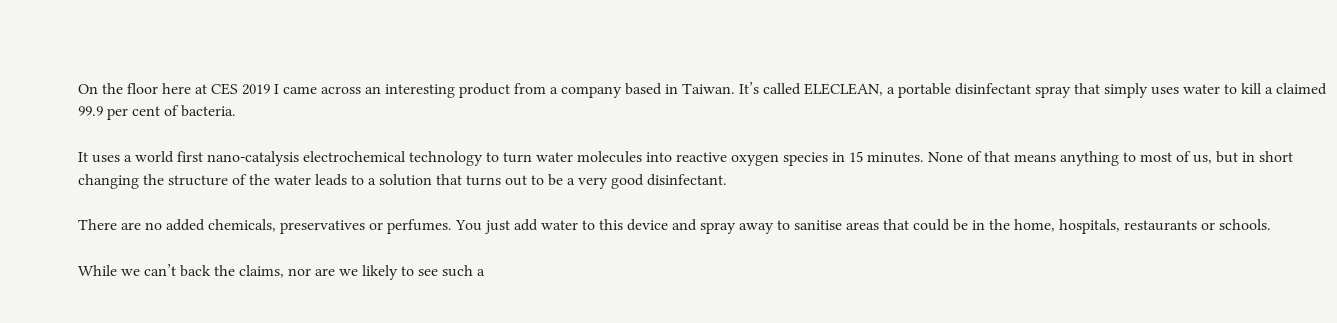On the floor here at CES 2019 I came across an interesting product from a company based in Taiwan. It’s called ELECLEAN, a portable disinfectant spray that simply uses water to kill a claimed 99.9 per cent of bacteria.

It uses a world first nano-catalysis electrochemical technology to turn water molecules into reactive oxygen species in 15 minutes. None of that means anything to most of us, but in short changing the structure of the water leads to a solution that turns out to be a very good disinfectant.

There are no added chemicals, preservatives or perfumes. You just add water to this device and spray away to sanitise areas that could be in the home, hospitals, restaurants or schools.

While we can’t back the claims, nor are we likely to see such a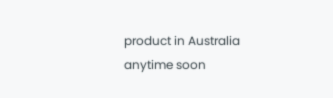product in Australia anytime soon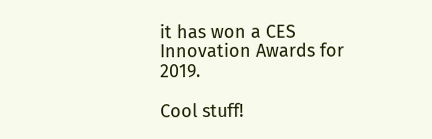it has won a CES Innovation Awards for 2019.

Cool stuff!